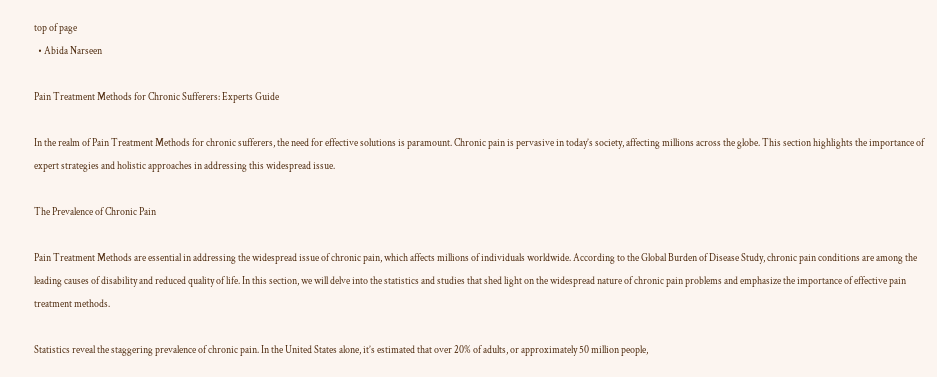top of page
  • Abida Narseen

Pain Treatment Methods for Chronic Sufferers: Experts Guide

In the realm of Pain Treatment Methods for chronic sufferers, the need for effective solutions is paramount. Chronic pain is pervasive in today’s society, affecting millions across the globe. This section highlights the importance of expert strategies and holistic approaches in addressing this widespread issue.

The Prevalence of Chronic Pain

Pain Treatment Methods are essential in addressing the widespread issue of chronic pain, which affects millions of individuals worldwide. According to the Global Burden of Disease Study, chronic pain conditions are among the leading causes of disability and reduced quality of life. In this section, we will delve into the statistics and studies that shed light on the widespread nature of chronic pain problems and emphasize the importance of effective pain treatment methods.

Statistics reveal the staggering prevalence of chronic pain. In the United States alone, it’s estimated that over 20% of adults, or approximately 50 million people,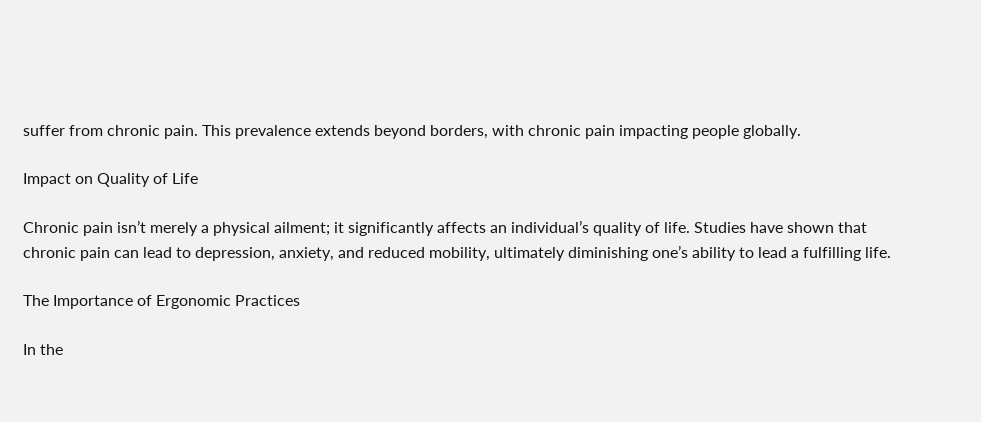suffer from chronic pain. This prevalence extends beyond borders, with chronic pain impacting people globally.

Impact on Quality of Life

Chronic pain isn’t merely a physical ailment; it significantly affects an individual’s quality of life. Studies have shown that chronic pain can lead to depression, anxiety, and reduced mobility, ultimately diminishing one’s ability to lead a fulfilling life.

The Importance of Ergonomic Practices

In the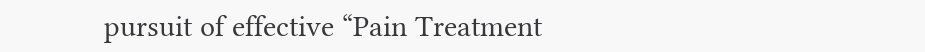pursuit of effective “Pain Treatment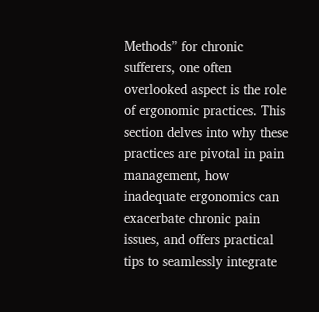Methods” for chronic sufferers, one often overlooked aspect is the role of ergonomic practices. This section delves into why these practices are pivotal in pain management, how inadequate ergonomics can exacerbate chronic pain issues, and offers practical tips to seamlessly integrate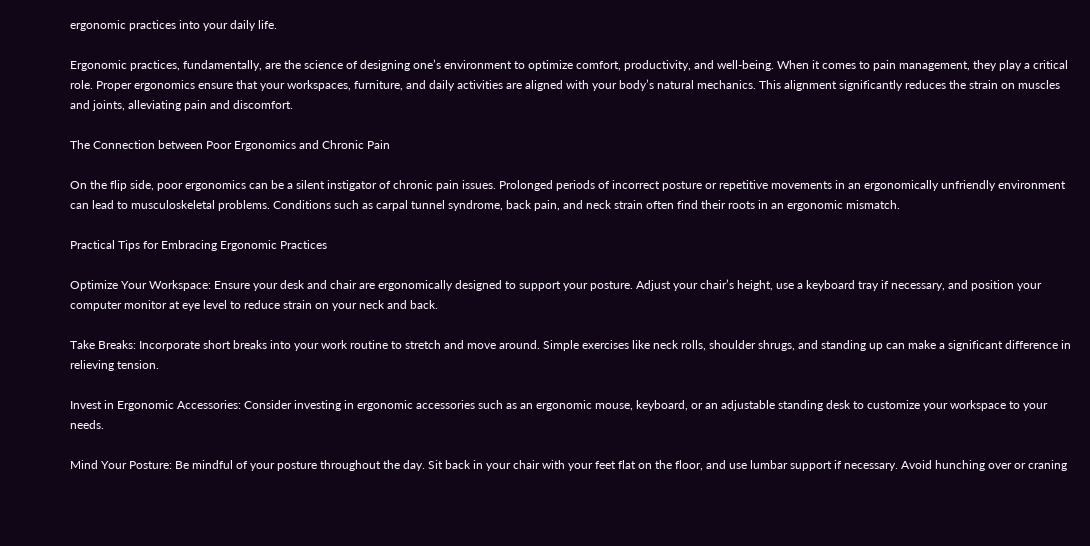ergonomic practices into your daily life.

Ergonomic practices, fundamentally, are the science of designing one’s environment to optimize comfort, productivity, and well-being. When it comes to pain management, they play a critical role. Proper ergonomics ensure that your workspaces, furniture, and daily activities are aligned with your body’s natural mechanics. This alignment significantly reduces the strain on muscles and joints, alleviating pain and discomfort.

The Connection between Poor Ergonomics and Chronic Pain

On the flip side, poor ergonomics can be a silent instigator of chronic pain issues. Prolonged periods of incorrect posture or repetitive movements in an ergonomically unfriendly environment can lead to musculoskeletal problems. Conditions such as carpal tunnel syndrome, back pain, and neck strain often find their roots in an ergonomic mismatch.

Practical Tips for Embracing Ergonomic Practices

Optimize Your Workspace: Ensure your desk and chair are ergonomically designed to support your posture. Adjust your chair’s height, use a keyboard tray if necessary, and position your computer monitor at eye level to reduce strain on your neck and back.

Take Breaks: Incorporate short breaks into your work routine to stretch and move around. Simple exercises like neck rolls, shoulder shrugs, and standing up can make a significant difference in relieving tension.

Invest in Ergonomic Accessories: Consider investing in ergonomic accessories such as an ergonomic mouse, keyboard, or an adjustable standing desk to customize your workspace to your needs.

Mind Your Posture: Be mindful of your posture throughout the day. Sit back in your chair with your feet flat on the floor, and use lumbar support if necessary. Avoid hunching over or craning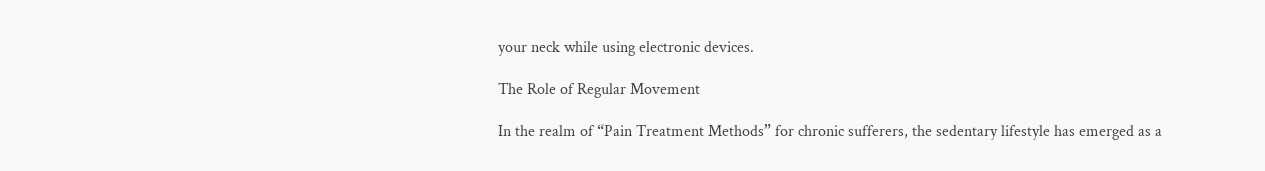your neck while using electronic devices.

The Role of Regular Movement

In the realm of “Pain Treatment Methods” for chronic sufferers, the sedentary lifestyle has emerged as a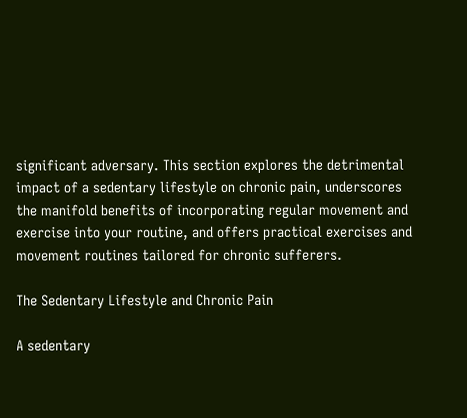significant adversary. This section explores the detrimental impact of a sedentary lifestyle on chronic pain, underscores the manifold benefits of incorporating regular movement and exercise into your routine, and offers practical exercises and movement routines tailored for chronic sufferers.

The Sedentary Lifestyle and Chronic Pain

A sedentary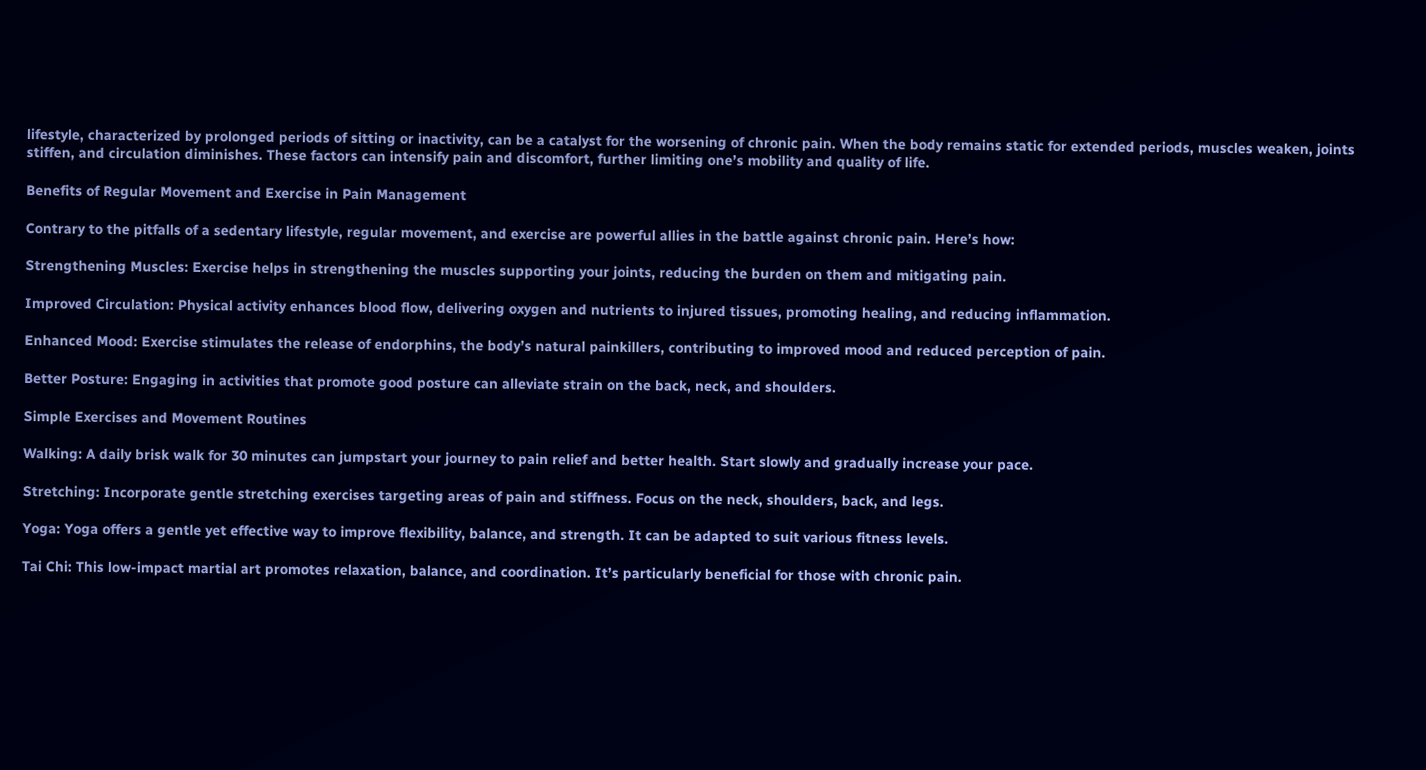lifestyle, characterized by prolonged periods of sitting or inactivity, can be a catalyst for the worsening of chronic pain. When the body remains static for extended periods, muscles weaken, joints stiffen, and circulation diminishes. These factors can intensify pain and discomfort, further limiting one’s mobility and quality of life.

Benefits of Regular Movement and Exercise in Pain Management

Contrary to the pitfalls of a sedentary lifestyle, regular movement, and exercise are powerful allies in the battle against chronic pain. Here’s how:

Strengthening Muscles: Exercise helps in strengthening the muscles supporting your joints, reducing the burden on them and mitigating pain.

Improved Circulation: Physical activity enhances blood flow, delivering oxygen and nutrients to injured tissues, promoting healing, and reducing inflammation.

Enhanced Mood: Exercise stimulates the release of endorphins, the body’s natural painkillers, contributing to improved mood and reduced perception of pain.

Better Posture: Engaging in activities that promote good posture can alleviate strain on the back, neck, and shoulders.

Simple Exercises and Movement Routines

Walking: A daily brisk walk for 30 minutes can jumpstart your journey to pain relief and better health. Start slowly and gradually increase your pace.

Stretching: Incorporate gentle stretching exercises targeting areas of pain and stiffness. Focus on the neck, shoulders, back, and legs.

Yoga: Yoga offers a gentle yet effective way to improve flexibility, balance, and strength. It can be adapted to suit various fitness levels.

Tai Chi: This low-impact martial art promotes relaxation, balance, and coordination. It’s particularly beneficial for those with chronic pain.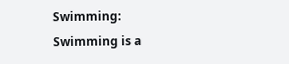Swimming: Swimming is a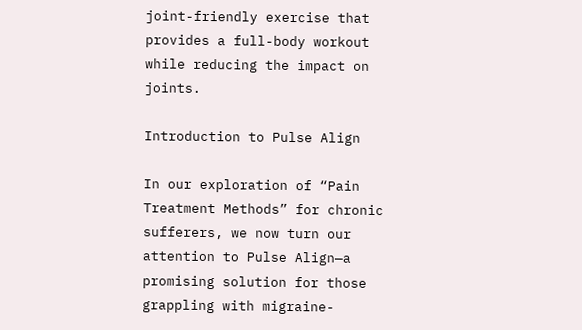joint-friendly exercise that provides a full-body workout while reducing the impact on joints.

Introduction to Pulse Align

In our exploration of “Pain Treatment Methods” for chronic sufferers, we now turn our attention to Pulse Align—a promising solution for those grappling with migraine-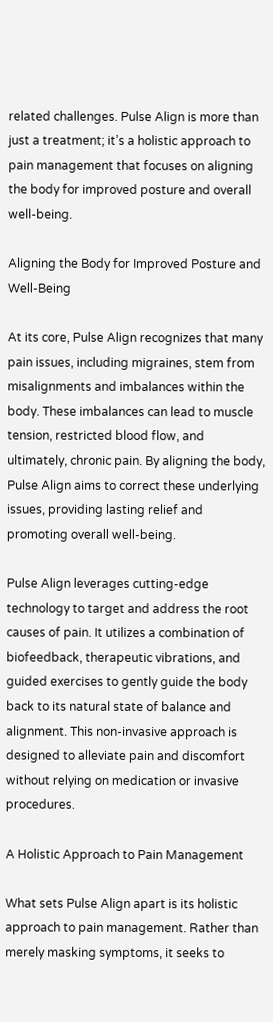related challenges. Pulse Align is more than just a treatment; it’s a holistic approach to pain management that focuses on aligning the body for improved posture and overall well-being.

Aligning the Body for Improved Posture and Well-Being

At its core, Pulse Align recognizes that many pain issues, including migraines, stem from misalignments and imbalances within the body. These imbalances can lead to muscle tension, restricted blood flow, and ultimately, chronic pain. By aligning the body, Pulse Align aims to correct these underlying issues, providing lasting relief and promoting overall well-being.

Pulse Align leverages cutting-edge technology to target and address the root causes of pain. It utilizes a combination of biofeedback, therapeutic vibrations, and guided exercises to gently guide the body back to its natural state of balance and alignment. This non-invasive approach is designed to alleviate pain and discomfort without relying on medication or invasive procedures.

A Holistic Approach to Pain Management

What sets Pulse Align apart is its holistic approach to pain management. Rather than merely masking symptoms, it seeks to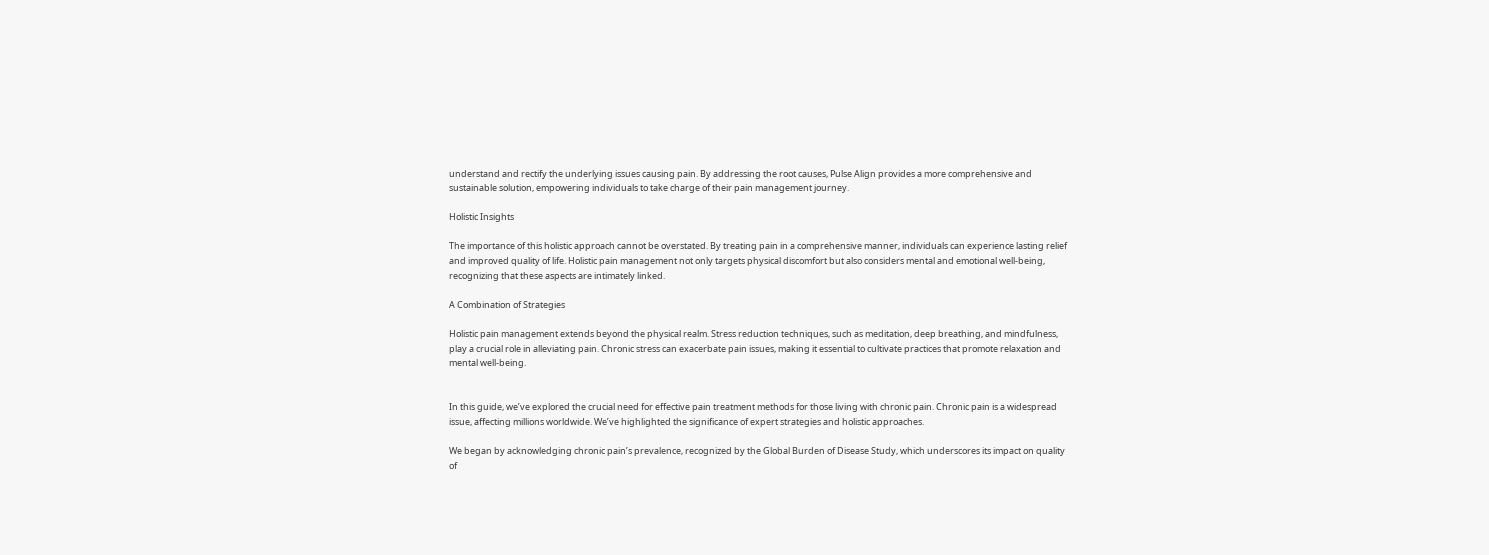understand and rectify the underlying issues causing pain. By addressing the root causes, Pulse Align provides a more comprehensive and sustainable solution, empowering individuals to take charge of their pain management journey.

Holistic Insights

The importance of this holistic approach cannot be overstated. By treating pain in a comprehensive manner, individuals can experience lasting relief and improved quality of life. Holistic pain management not only targets physical discomfort but also considers mental and emotional well-being, recognizing that these aspects are intimately linked.

A Combination of Strategies

Holistic pain management extends beyond the physical realm. Stress reduction techniques, such as meditation, deep breathing, and mindfulness, play a crucial role in alleviating pain. Chronic stress can exacerbate pain issues, making it essential to cultivate practices that promote relaxation and mental well-being.


In this guide, we’ve explored the crucial need for effective pain treatment methods for those living with chronic pain. Chronic pain is a widespread issue, affecting millions worldwide. We’ve highlighted the significance of expert strategies and holistic approaches.

We began by acknowledging chronic pain’s prevalence, recognized by the Global Burden of Disease Study, which underscores its impact on quality of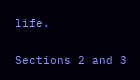life.

Sections 2 and 3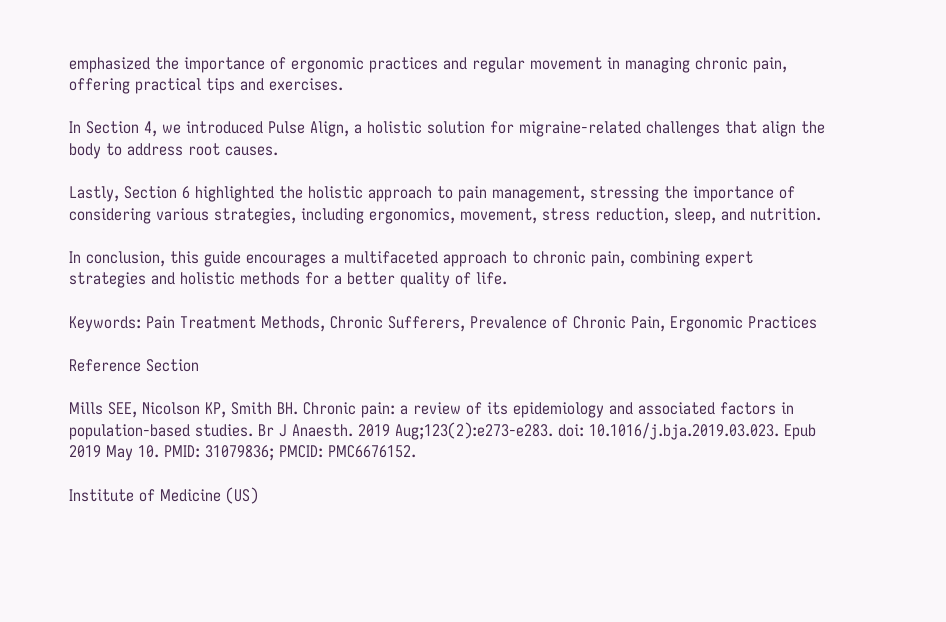emphasized the importance of ergonomic practices and regular movement in managing chronic pain, offering practical tips and exercises.

In Section 4, we introduced Pulse Align, a holistic solution for migraine-related challenges that align the body to address root causes.

Lastly, Section 6 highlighted the holistic approach to pain management, stressing the importance of considering various strategies, including ergonomics, movement, stress reduction, sleep, and nutrition.

In conclusion, this guide encourages a multifaceted approach to chronic pain, combining expert strategies and holistic methods for a better quality of life.

Keywords: Pain Treatment Methods, Chronic Sufferers, Prevalence of Chronic Pain, Ergonomic Practices

Reference Section

Mills SEE, Nicolson KP, Smith BH. Chronic pain: a review of its epidemiology and associated factors in population-based studies. Br J Anaesth. 2019 Aug;123(2):e273-e283. doi: 10.1016/j.bja.2019.03.023. Epub 2019 May 10. PMID: 31079836; PMCID: PMC6676152.

Institute of Medicine (US)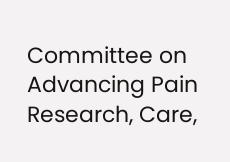Committee on Advancing Pain Research, Care,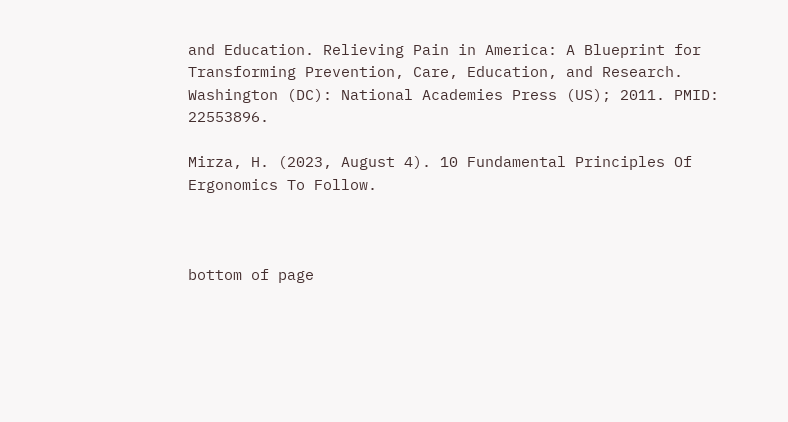and Education. Relieving Pain in America: A Blueprint for Transforming Prevention, Care, Education, and Research. Washington (DC): National Academies Press (US); 2011. PMID: 22553896.

Mirza, H. (2023, August 4). 10 Fundamental Principles Of Ergonomics To Follow.



bottom of page